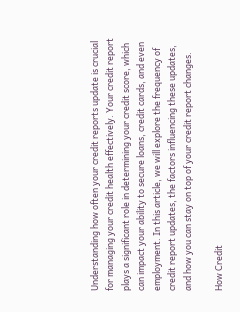Understanding how often your credit reports update is crucial for managing your credit health effectively. Your credit report plays a significant role in determining your credit score, which can impact your ability to secure loans, credit cards, and even employment. In this article, we will explore the frequency of credit report updates, the factors influencing these updates, and how you can stay on top of your credit report changes.

How Credit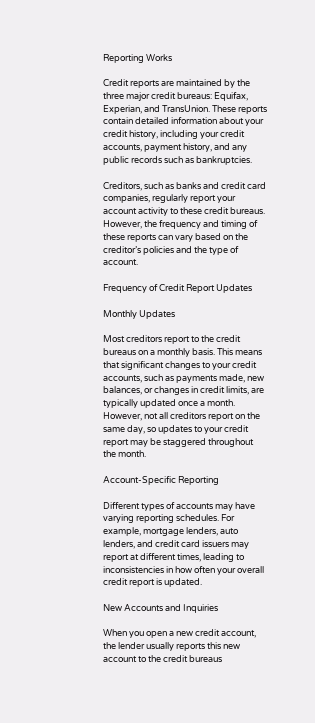Reporting Works

Credit reports are maintained by the three major credit bureaus: Equifax, Experian, and TransUnion. These reports contain detailed information about your credit history, including your credit accounts, payment history, and any public records such as bankruptcies.

Creditors, such as banks and credit card companies, regularly report your account activity to these credit bureaus. However, the frequency and timing of these reports can vary based on the creditor’s policies and the type of account.

Frequency of Credit Report Updates

Monthly Updates

Most creditors report to the credit bureaus on a monthly basis. This means that significant changes to your credit accounts, such as payments made, new balances, or changes in credit limits, are typically updated once a month. However, not all creditors report on the same day, so updates to your credit report may be staggered throughout the month.

Account-Specific Reporting

Different types of accounts may have varying reporting schedules. For example, mortgage lenders, auto lenders, and credit card issuers may report at different times, leading to inconsistencies in how often your overall credit report is updated.

New Accounts and Inquiries

When you open a new credit account, the lender usually reports this new account to the credit bureaus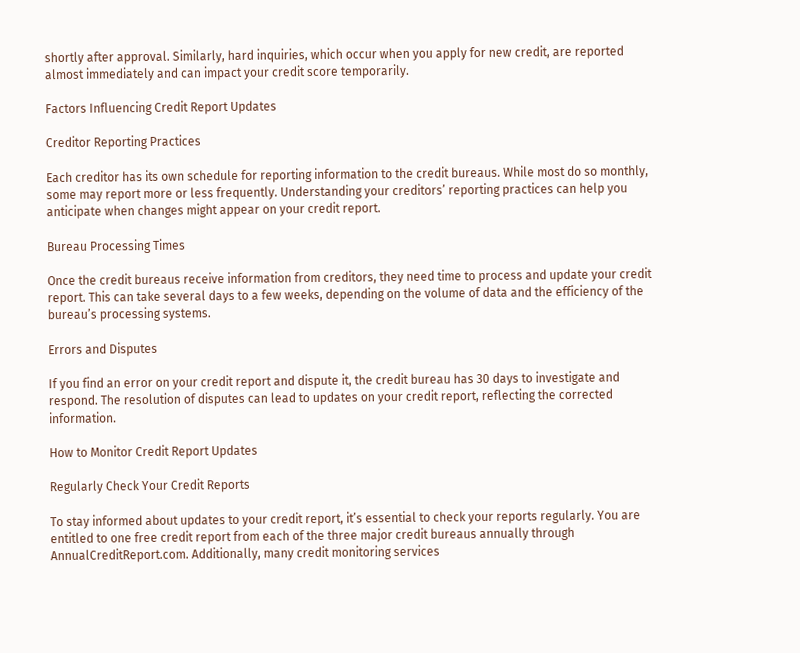shortly after approval. Similarly, hard inquiries, which occur when you apply for new credit, are reported almost immediately and can impact your credit score temporarily.

Factors Influencing Credit Report Updates

Creditor Reporting Practices

Each creditor has its own schedule for reporting information to the credit bureaus. While most do so monthly, some may report more or less frequently. Understanding your creditors’ reporting practices can help you anticipate when changes might appear on your credit report.

Bureau Processing Times

Once the credit bureaus receive information from creditors, they need time to process and update your credit report. This can take several days to a few weeks, depending on the volume of data and the efficiency of the bureau’s processing systems.

Errors and Disputes

If you find an error on your credit report and dispute it, the credit bureau has 30 days to investigate and respond. The resolution of disputes can lead to updates on your credit report, reflecting the corrected information.

How to Monitor Credit Report Updates

Regularly Check Your Credit Reports

To stay informed about updates to your credit report, it’s essential to check your reports regularly. You are entitled to one free credit report from each of the three major credit bureaus annually through AnnualCreditReport.com. Additionally, many credit monitoring services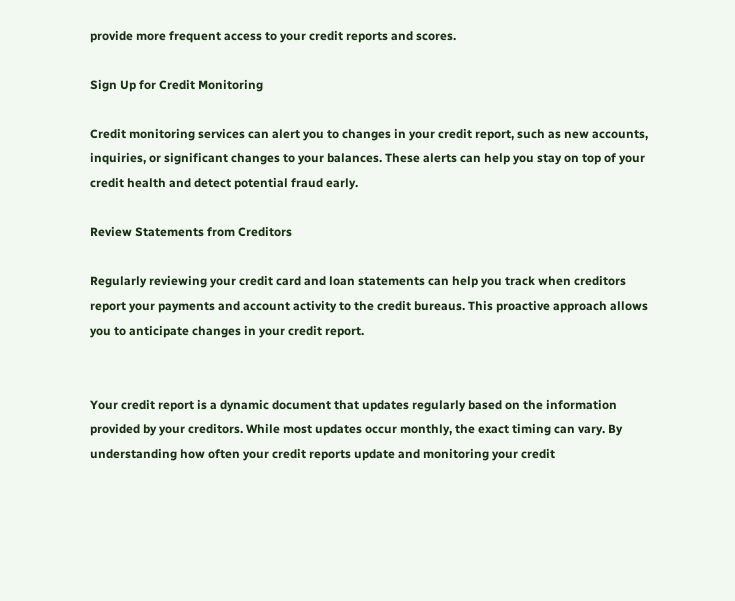provide more frequent access to your credit reports and scores.

Sign Up for Credit Monitoring

Credit monitoring services can alert you to changes in your credit report, such as new accounts, inquiries, or significant changes to your balances. These alerts can help you stay on top of your credit health and detect potential fraud early.

Review Statements from Creditors

Regularly reviewing your credit card and loan statements can help you track when creditors report your payments and account activity to the credit bureaus. This proactive approach allows you to anticipate changes in your credit report.


Your credit report is a dynamic document that updates regularly based on the information provided by your creditors. While most updates occur monthly, the exact timing can vary. By understanding how often your credit reports update and monitoring your credit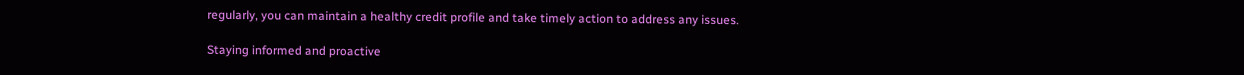regularly, you can maintain a healthy credit profile and take timely action to address any issues.

Staying informed and proactive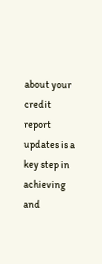about your credit report updates is a key step in achieving and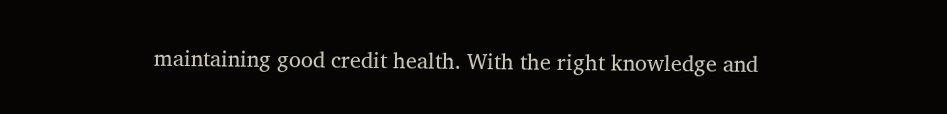maintaining good credit health. With the right knowledge and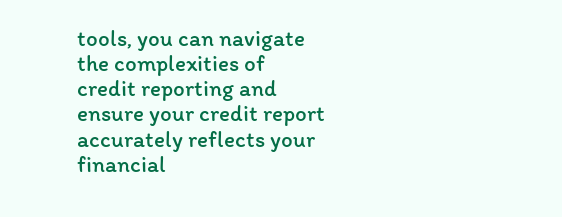tools, you can navigate the complexities of credit reporting and ensure your credit report accurately reflects your financial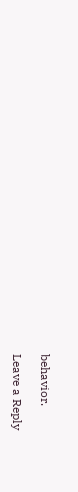behavior.

Leave a Reply